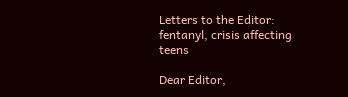Letters to the Editor: fentanyl, crisis affecting teens

Dear Editor,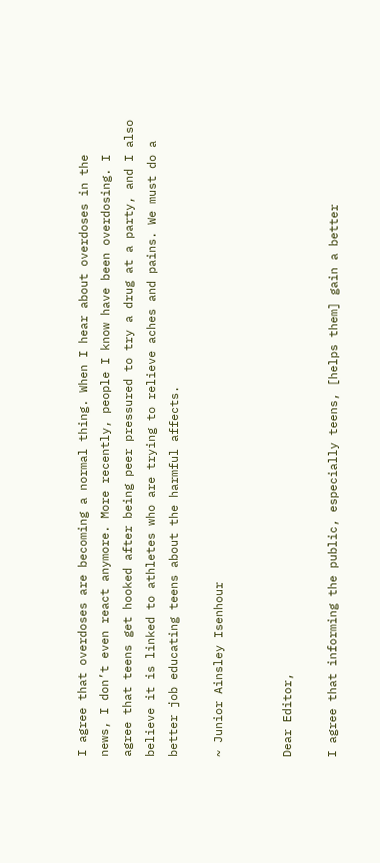I agree that overdoses are becoming a normal thing. When I hear about overdoses in the news, I don’t even react anymore. More recently, people I know have been overdosing. I agree that teens get hooked after being peer pressured to try a drug at a party, and I also believe it is linked to athletes who are trying to relieve aches and pains. We must do a better job educating teens about the harmful affects.

~ Junior Ainsley Isenhour


Dear Editor,

I agree that informing the public, especially teens, [helps them] gain a better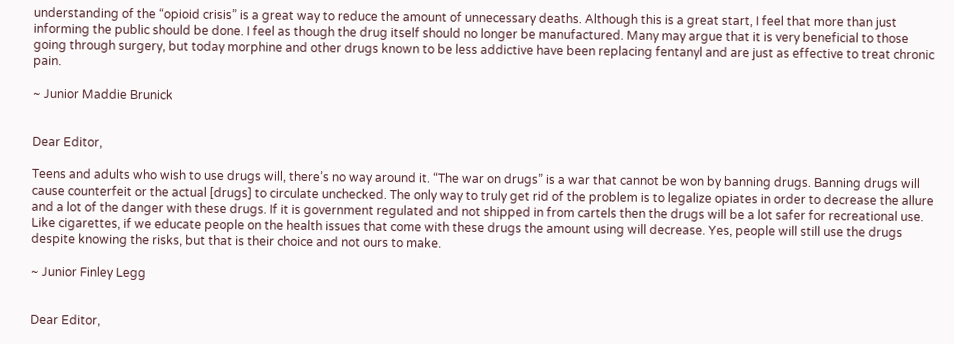understanding of the “opioid crisis” is a great way to reduce the amount of unnecessary deaths. Although this is a great start, I feel that more than just informing the public should be done. I feel as though the drug itself should no longer be manufactured. Many may argue that it is very beneficial to those going through surgery, but today morphine and other drugs known to be less addictive have been replacing fentanyl and are just as effective to treat chronic pain.

~ Junior Maddie Brunick


Dear Editor,

Teens and adults who wish to use drugs will, there’s no way around it. “The war on drugs” is a war that cannot be won by banning drugs. Banning drugs will cause counterfeit or the actual [drugs] to circulate unchecked. The only way to truly get rid of the problem is to legalize opiates in order to decrease the allure and a lot of the danger with these drugs. If it is government regulated and not shipped in from cartels then the drugs will be a lot safer for recreational use. Like cigarettes, if we educate people on the health issues that come with these drugs the amount using will decrease. Yes, people will still use the drugs despite knowing the risks, but that is their choice and not ours to make.

~ Junior Finley Legg


Dear Editor,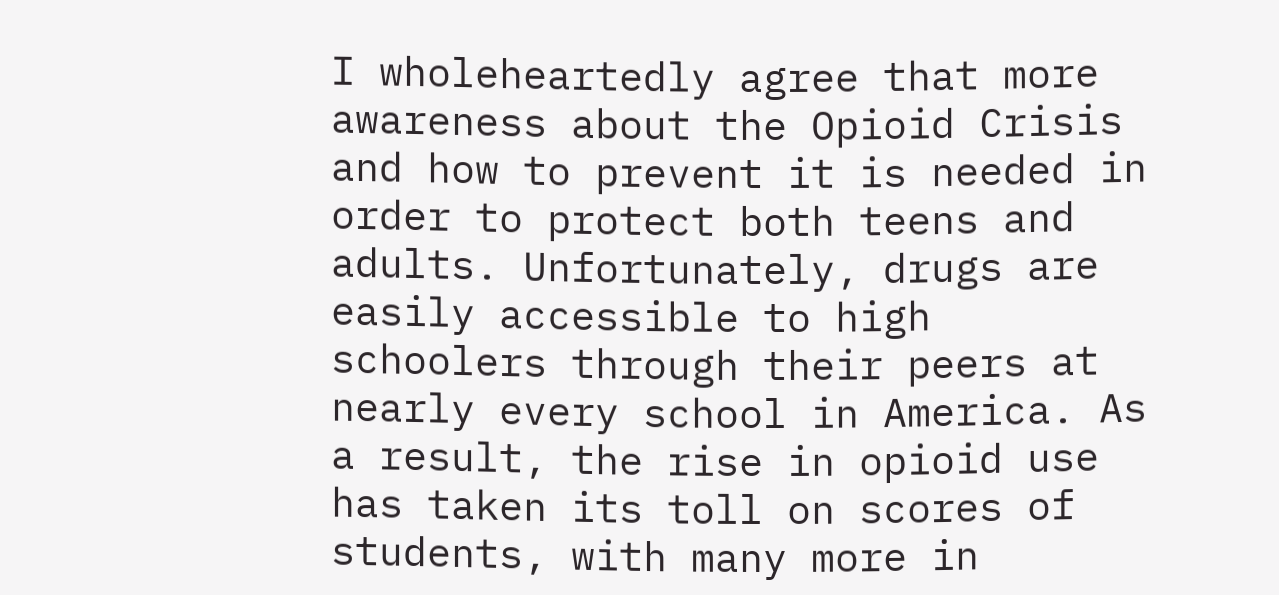I wholeheartedly agree that more awareness about the Opioid Crisis and how to prevent it is needed in order to protect both teens and adults. Unfortunately, drugs are easily accessible to high schoolers through their peers at nearly every school in America. As a result, the rise in opioid use has taken its toll on scores of students, with many more in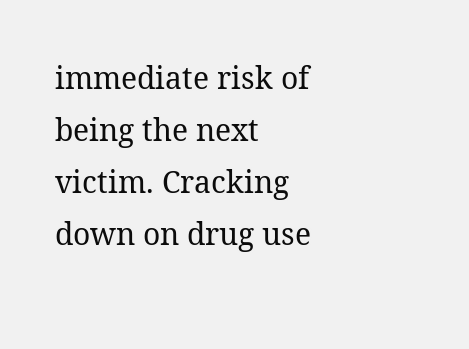immediate risk of being the next victim. Cracking down on drug use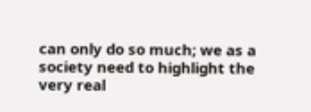can only do so much; we as a society need to highlight the very real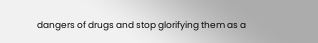dangers of drugs and stop glorifying them as a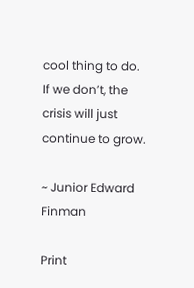cool thing to do. If we don’t, the crisis will just continue to grow.

~ Junior Edward Finman

Print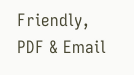Friendly, PDF & Email